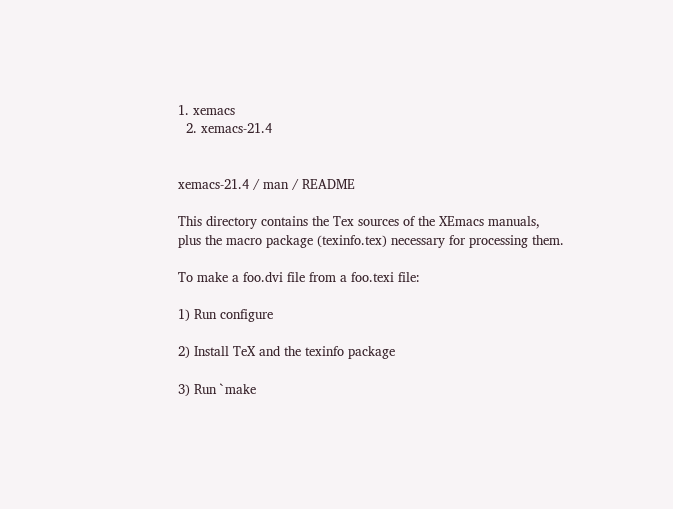1. xemacs
  2. xemacs-21.4


xemacs-21.4 / man / README

This directory contains the Tex sources of the XEmacs manuals,
plus the macro package (texinfo.tex) necessary for processing them.

To make a foo.dvi file from a foo.texi file:

1) Run configure

2) Install TeX and the texinfo package

3) Run `make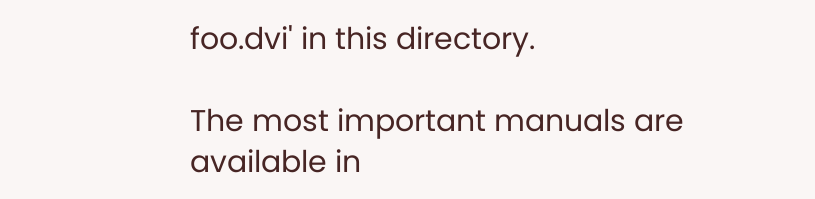foo.dvi' in this directory.

The most important manuals are available in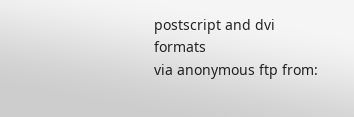postscript and dvi formats
via anonymous ftp from: